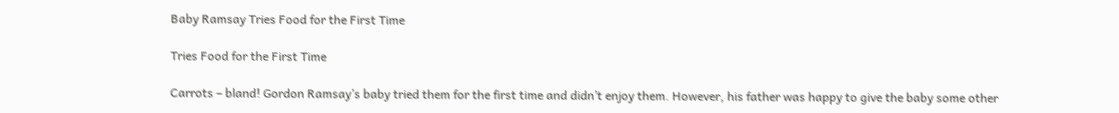Baby Ramsay Tries Food for the First Time

Tries Food for the First Time

Carrots – bland! Gordon Ramsay’s baby tried them for the first time and didn’t enjoy them. However, his father was happy to give the baby some other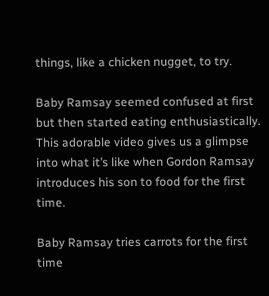things, like a chicken nugget, to try.

Baby Ramsay seemed confused at first but then started eating enthusiastically. This adorable video gives us a glimpse into what it’s like when Gordon Ramsay introduces his son to food for the first time.

Baby Ramsay tries carrots for the first time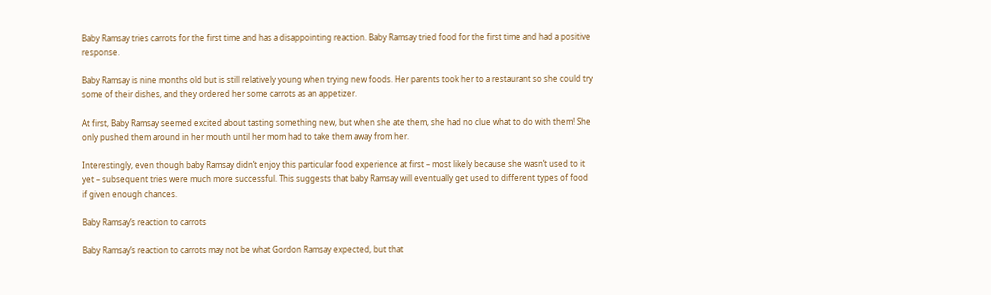Baby Ramsay tries carrots for the first time and has a disappointing reaction. Baby Ramsay tried food for the first time and had a positive response.

Baby Ramsay is nine months old but is still relatively young when trying new foods. Her parents took her to a restaurant so she could try some of their dishes, and they ordered her some carrots as an appetizer.

At first, Baby Ramsay seemed excited about tasting something new, but when she ate them, she had no clue what to do with them! She only pushed them around in her mouth until her mom had to take them away from her.

Interestingly, even though baby Ramsay didn’t enjoy this particular food experience at first – most likely because she wasn’t used to it yet – subsequent tries were much more successful. This suggests that baby Ramsay will eventually get used to different types of food if given enough chances.

Baby Ramsay’s reaction to carrots

Baby Ramsay’s reaction to carrots may not be what Gordon Ramsay expected, but that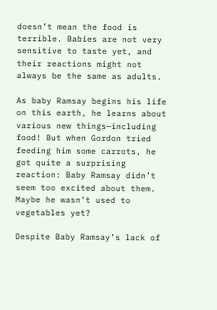doesn’t mean the food is terrible. Babies are not very sensitive to taste yet, and their reactions might not always be the same as adults.

As baby Ramsay begins his life on this earth, he learns about various new things—including food! But when Gordon tried feeding him some carrots, he got quite a surprising reaction: Baby Ramsay didn’t seem too excited about them. Maybe he wasn’t used to vegetables yet?

Despite Baby Ramsay’s lack of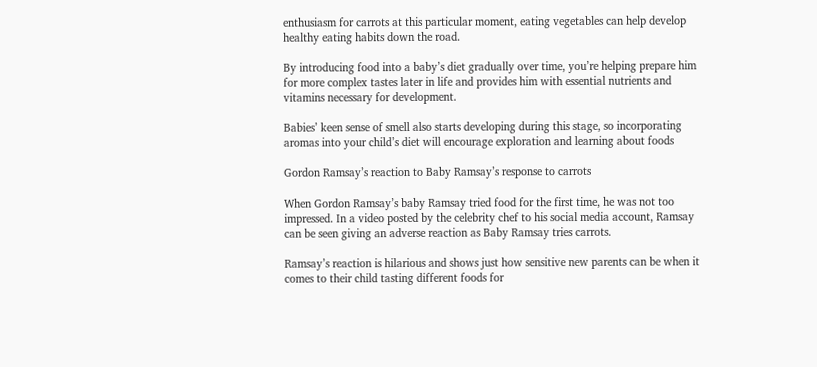enthusiasm for carrots at this particular moment, eating vegetables can help develop healthy eating habits down the road.

By introducing food into a baby’s diet gradually over time, you’re helping prepare him for more complex tastes later in life and provides him with essential nutrients and vitamins necessary for development.

Babies’ keen sense of smell also starts developing during this stage, so incorporating aromas into your child’s diet will encourage exploration and learning about foods

Gordon Ramsay’s reaction to Baby Ramsay’s response to carrots

When Gordon Ramsay’s baby Ramsay tried food for the first time, he was not too impressed. In a video posted by the celebrity chef to his social media account, Ramsay can be seen giving an adverse reaction as Baby Ramsay tries carrots.

Ramsay’s reaction is hilarious and shows just how sensitive new parents can be when it comes to their child tasting different foods for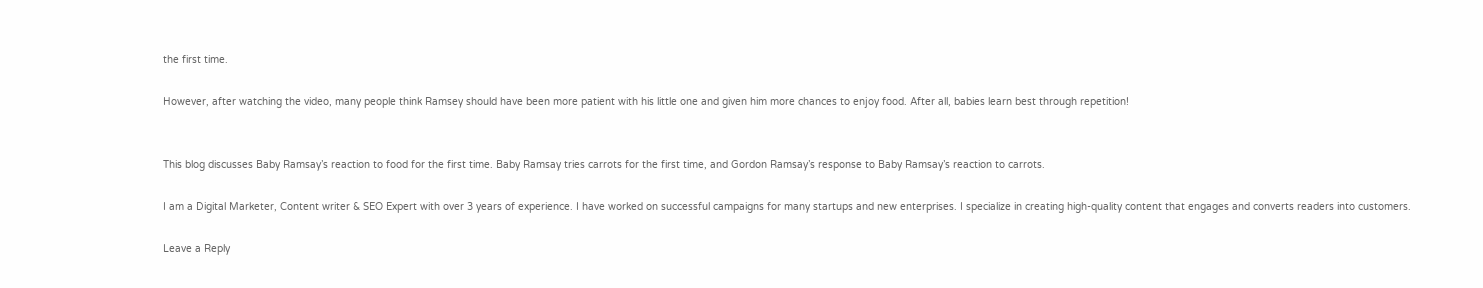the first time.

However, after watching the video, many people think Ramsey should have been more patient with his little one and given him more chances to enjoy food. After all, babies learn best through repetition!


This blog discusses Baby Ramsay’s reaction to food for the first time. Baby Ramsay tries carrots for the first time, and Gordon Ramsay’s response to Baby Ramsay’s reaction to carrots.

I am a Digital Marketer, Content writer & SEO Expert with over 3 years of experience. I have worked on successful campaigns for many startups and new enterprises. I specialize in creating high-quality content that engages and converts readers into customers.

Leave a Reply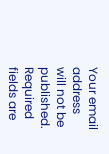Your email address will not be published. Required fields are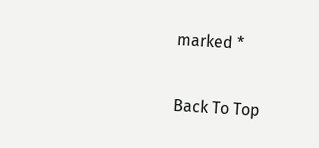marked *

Back To Top